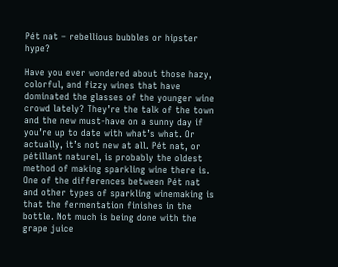Pét nat – rebellious bubbles or hipster hype?

Have you ever wondered about those hazy, colorful, and fizzy wines that have dominated the glasses of the younger wine crowd lately? They’re the talk of the town and the new must-have on a sunny day if you’re up to date with what’s what. Or actually, it’s not new at all. Pét nat, or pétillant naturel, is probably the oldest method of making sparkling wine there is. One of the differences between Pét nat and other types of sparkling winemaking is that the fermentation finishes in the bottle. Not much is being done with the grape juice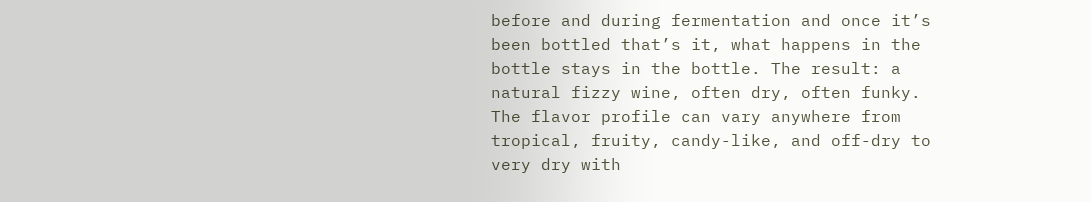before and during fermentation and once it’s been bottled that’s it, what happens in the bottle stays in the bottle. The result: a natural fizzy wine, often dry, often funky. The flavor profile can vary anywhere from tropical, fruity, candy-like, and off-dry to very dry with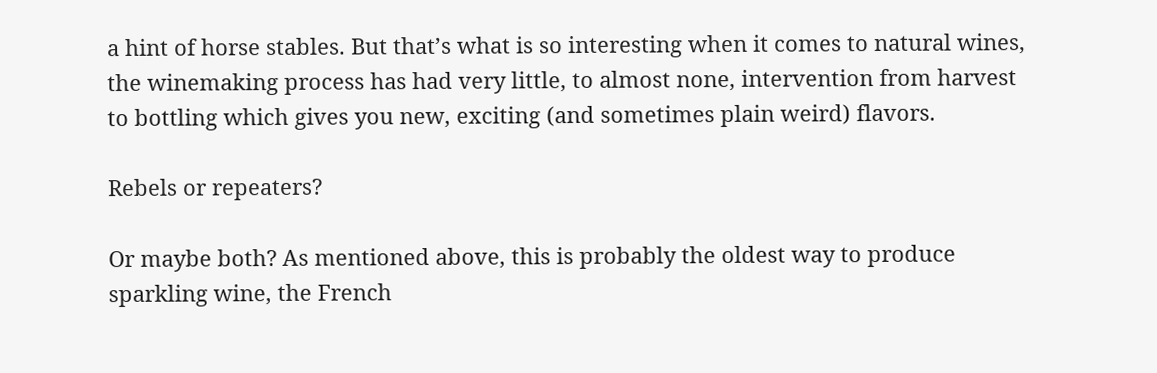a hint of horse stables. But that’s what is so interesting when it comes to natural wines, the winemaking process has had very little, to almost none, intervention from harvest to bottling which gives you new, exciting (and sometimes plain weird) flavors.

Rebels or repeaters?

Or maybe both? As mentioned above, this is probably the oldest way to produce sparkling wine, the French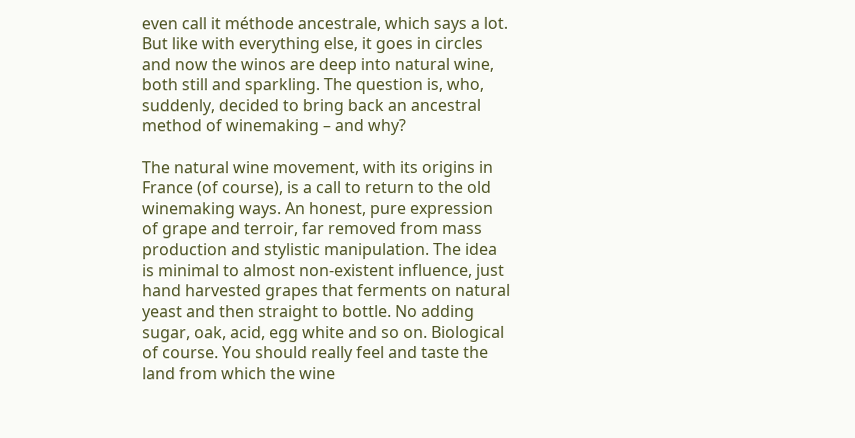even call it méthode ancestrale, which says a lot. But like with everything else, it goes in circles and now the winos are deep into natural wine, both still and sparkling. The question is, who, suddenly, decided to bring back an ancestral method of winemaking – and why?

The natural wine movement, with its origins in France (of course), is a call to return to the old winemaking ways. An honest, pure expression of grape and terroir, far removed from mass production and stylistic manipulation. The idea is minimal to almost non-existent influence, just hand harvested grapes that ferments on natural yeast and then straight to bottle. No adding sugar, oak, acid, egg white and so on. Biological of course. You should really feel and taste the land from which the wine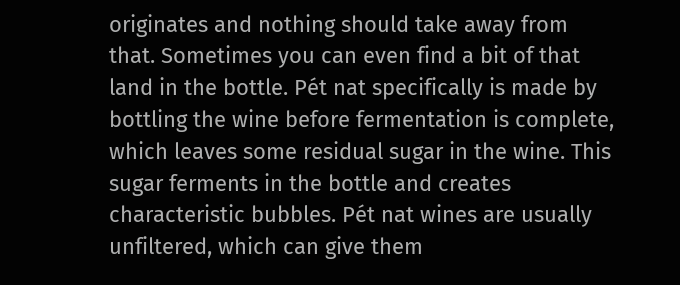originates and nothing should take away from that. Sometimes you can even find a bit of that land in the bottle. Pét nat specifically is made by bottling the wine before fermentation is complete, which leaves some residual sugar in the wine. This sugar ferments in the bottle and creates characteristic bubbles. Pét nat wines are usually unfiltered, which can give them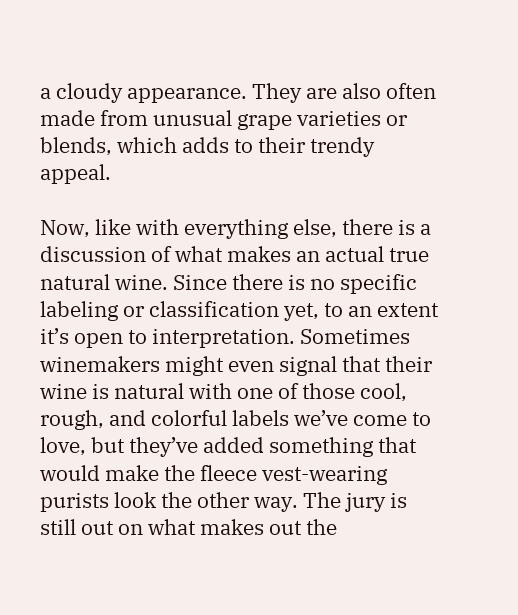a cloudy appearance. They are also often made from unusual grape varieties or blends, which adds to their trendy appeal.

Now, like with everything else, there is a discussion of what makes an actual true natural wine. Since there is no specific labeling or classification yet, to an extent it’s open to interpretation. Sometimes winemakers might even signal that their wine is natural with one of those cool, rough, and colorful labels we’ve come to love, but they’ve added something that would make the fleece vest-wearing purists look the other way. The jury is still out on what makes out the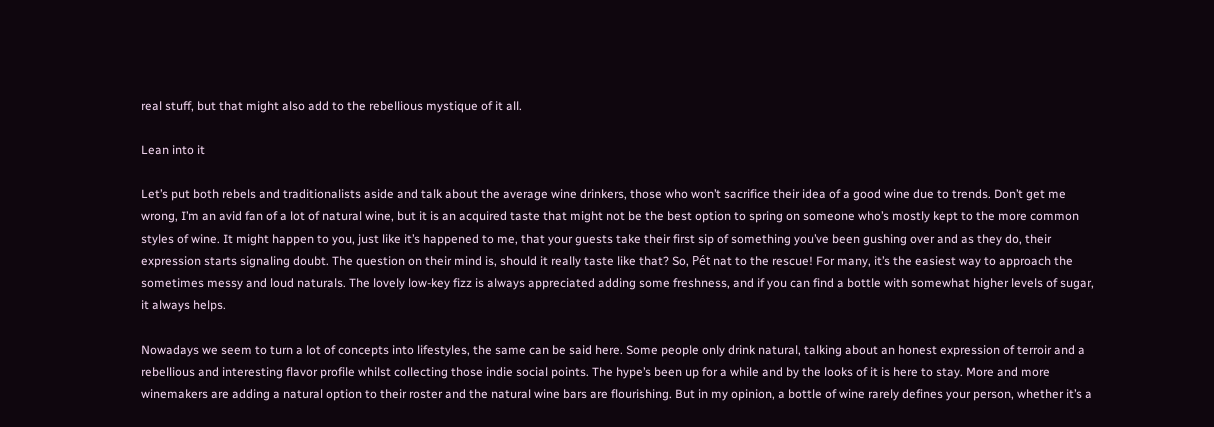real stuff, but that might also add to the rebellious mystique of it all.

Lean into it

Let’s put both rebels and traditionalists aside and talk about the average wine drinkers, those who won’t sacrifice their idea of a good wine due to trends. Don’t get me wrong, I’m an avid fan of a lot of natural wine, but it is an acquired taste that might not be the best option to spring on someone who’s mostly kept to the more common styles of wine. It might happen to you, just like it’s happened to me, that your guests take their first sip of something you’ve been gushing over and as they do, their expression starts signaling doubt. The question on their mind is, should it really taste like that? So, Pét nat to the rescue! For many, it’s the easiest way to approach the sometimes messy and loud naturals. The lovely low-key fizz is always appreciated adding some freshness, and if you can find a bottle with somewhat higher levels of sugar, it always helps.

Nowadays we seem to turn a lot of concepts into lifestyles, the same can be said here. Some people only drink natural, talking about an honest expression of terroir and a rebellious and interesting flavor profile whilst collecting those indie social points. The hype’s been up for a while and by the looks of it is here to stay. More and more winemakers are adding a natural option to their roster and the natural wine bars are flourishing. But in my opinion, a bottle of wine rarely defines your person, whether it’s a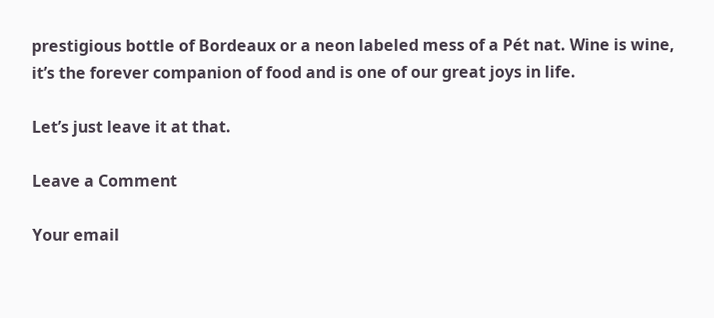prestigious bottle of Bordeaux or a neon labeled mess of a Pét nat. Wine is wine, it’s the forever companion of food and is one of our great joys in life.

Let’s just leave it at that.

Leave a Comment

Your email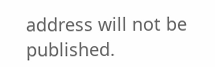address will not be published.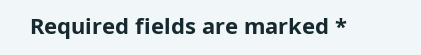Required fields are marked *